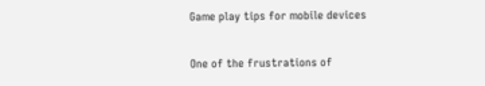Game play tips for mobile devices

One of the frustrations of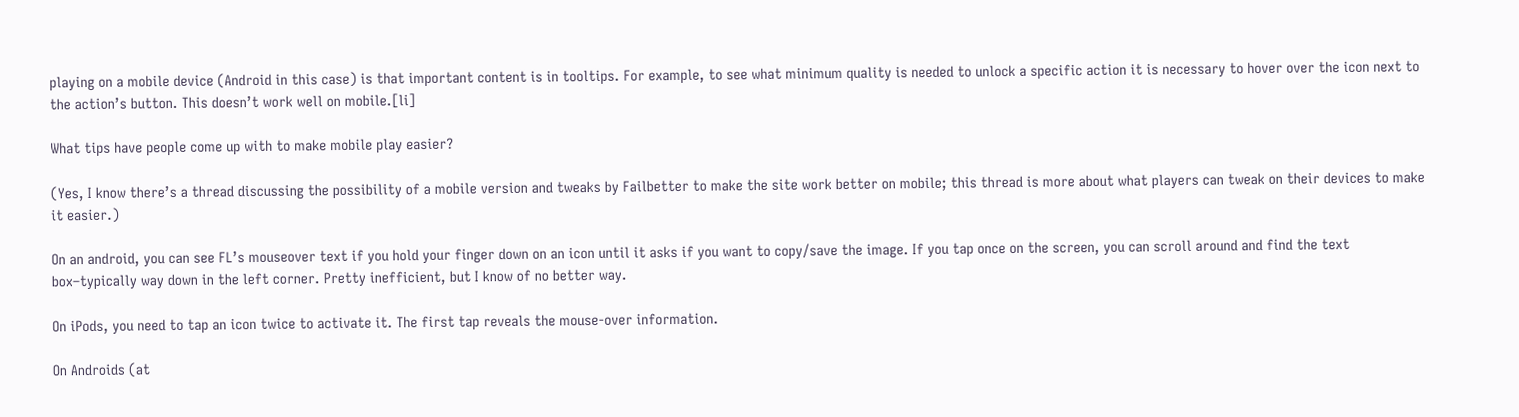playing on a mobile device (Android in this case) is that important content is in tooltips. For example, to see what minimum quality is needed to unlock a specific action it is necessary to hover over the icon next to the action’s button. This doesn’t work well on mobile.[li]

What tips have people come up with to make mobile play easier?

(Yes, I know there’s a thread discussing the possibility of a mobile version and tweaks by Failbetter to make the site work better on mobile; this thread is more about what players can tweak on their devices to make it easier.)

On an android, you can see FL’s mouseover text if you hold your finger down on an icon until it asks if you want to copy/save the image. If you tap once on the screen, you can scroll around and find the text box–typically way down in the left corner. Pretty inefficient, but I know of no better way.

On iPods, you need to tap an icon twice to activate it. The first tap reveals the mouse-over information.

On Androids (at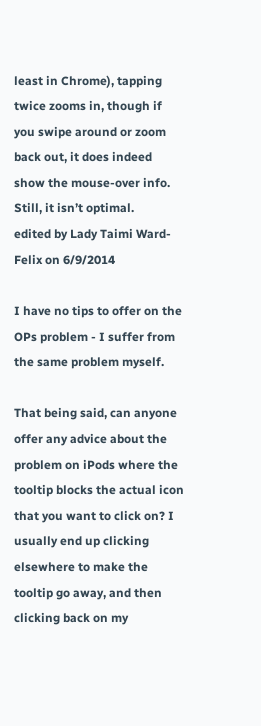least in Chrome), tapping twice zooms in, though if you swipe around or zoom back out, it does indeed show the mouse-over info. Still, it isn’t optimal.
edited by Lady Taimi Ward-Felix on 6/9/2014

I have no tips to offer on the OPs problem - I suffer from the same problem myself.

That being said, can anyone offer any advice about the problem on iPods where the tooltip blocks the actual icon that you want to click on? I usually end up clicking elsewhere to make the tooltip go away, and then clicking back on my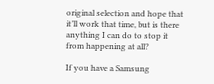original selection and hope that it’ll work that time, but is there anything I can do to stop it from happening at all?

If you have a Samsung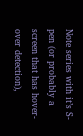Note series with it’s S-pen (or probably a screen that has hover-over detection),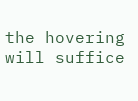the hovering will suffice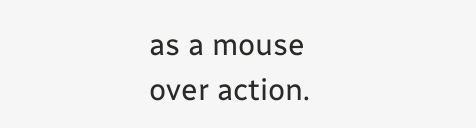as a mouse over action.